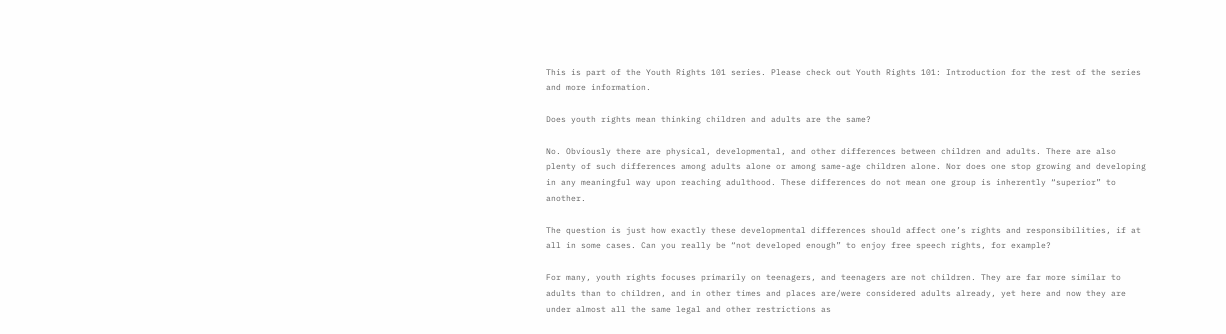This is part of the Youth Rights 101 series. Please check out Youth Rights 101: Introduction for the rest of the series and more information.

Does youth rights mean thinking children and adults are the same?

No. Obviously there are physical, developmental, and other differences between children and adults. There are also plenty of such differences among adults alone or among same-age children alone. Nor does one stop growing and developing in any meaningful way upon reaching adulthood. These differences do not mean one group is inherently “superior” to another.

The question is just how exactly these developmental differences should affect one’s rights and responsibilities, if at all in some cases. Can you really be “not developed enough” to enjoy free speech rights, for example?

For many, youth rights focuses primarily on teenagers, and teenagers are not children. They are far more similar to adults than to children, and in other times and places are/were considered adults already, yet here and now they are under almost all the same legal and other restrictions as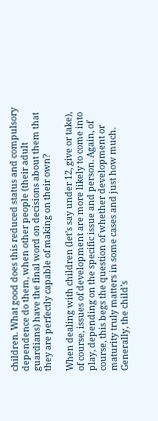children. What good does this reduced status and compulsory dependence do them, when other people (their adult guardians) have the final word on decisions about them that they are perfectly capable of making on their own?

When dealing with children (let’s say under 12, give or take), of course, issues of development are more likely to come into play, depending on the specific issue and person. Again, of course, this begs the question of whether development or maturity truly matters in some cases and just how much. Generally, the child’s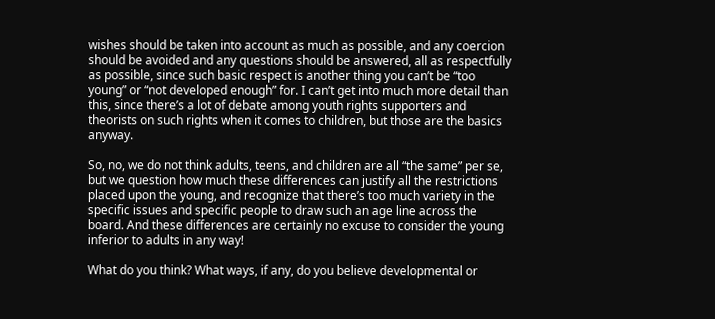wishes should be taken into account as much as possible, and any coercion should be avoided and any questions should be answered, all as respectfully as possible, since such basic respect is another thing you can’t be “too young” or “not developed enough” for. I can’t get into much more detail than this, since there’s a lot of debate among youth rights supporters and theorists on such rights when it comes to children, but those are the basics anyway.

So, no, we do not think adults, teens, and children are all “the same” per se, but we question how much these differences can justify all the restrictions placed upon the young, and recognize that there’s too much variety in the specific issues and specific people to draw such an age line across the board. And these differences are certainly no excuse to consider the young inferior to adults in any way!

What do you think? What ways, if any, do you believe developmental or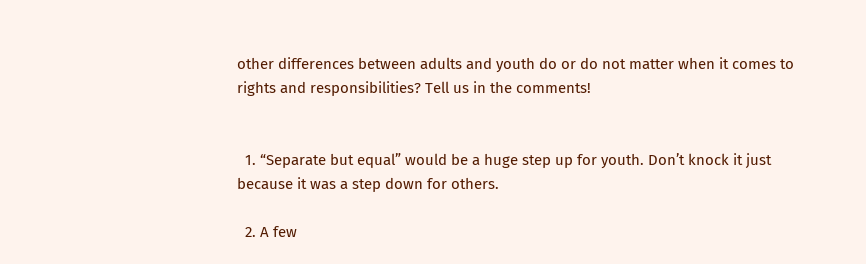other differences between adults and youth do or do not matter when it comes to rights and responsibilities? Tell us in the comments!


  1. “Separate but equal” would be a huge step up for youth. Don’t knock it just because it was a step down for others.

  2. A few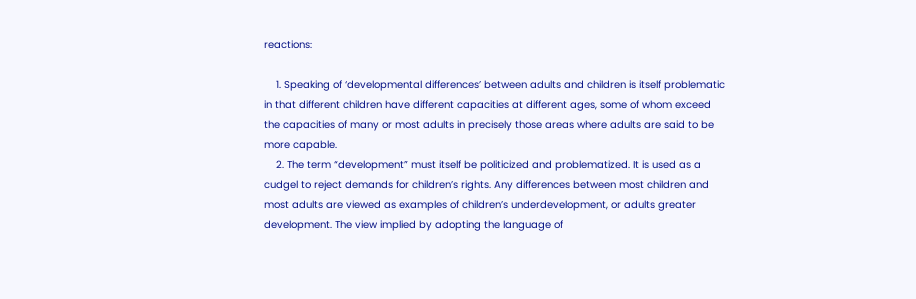reactions:

    1. Speaking of ‘developmental differences’ between adults and children is itself problematic in that different children have different capacities at different ages, some of whom exceed the capacities of many or most adults in precisely those areas where adults are said to be more capable.
    2. The term “development” must itself be politicized and problematized. It is used as a cudgel to reject demands for children’s rights. Any differences between most children and most adults are viewed as examples of children’s underdevelopment, or adults greater development. The view implied by adopting the language of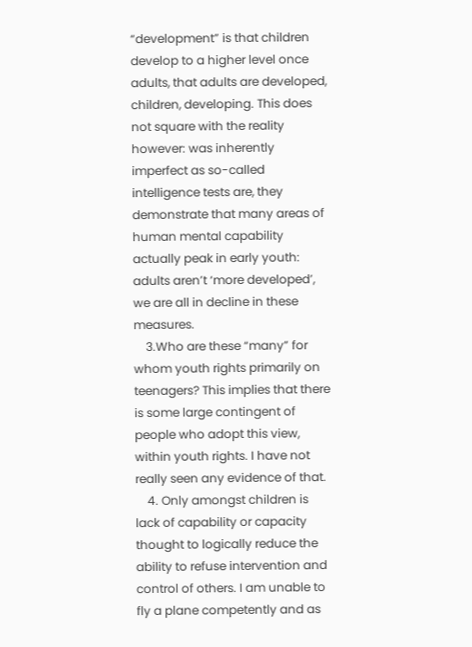“development” is that children develop to a higher level once adults, that adults are developed, children, developing. This does not square with the reality however: was inherently imperfect as so-called intelligence tests are, they demonstrate that many areas of human mental capability actually peak in early youth: adults aren’t ‘more developed’, we are all in decline in these measures.
    3.Who are these “many” for whom youth rights primarily on teenagers? This implies that there is some large contingent of people who adopt this view, within youth rights. I have not really seen any evidence of that.
    4. Only amongst children is lack of capability or capacity thought to logically reduce the ability to refuse intervention and control of others. I am unable to fly a plane competently and as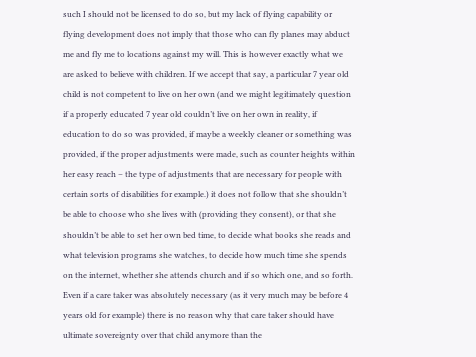such I should not be licensed to do so, but my lack of flying capability or flying development does not imply that those who can fly planes may abduct me and fly me to locations against my will. This is however exactly what we are asked to believe with children. If we accept that say, a particular 7 year old child is not competent to live on her own (and we might legitimately question if a properly educated 7 year old couldn’t live on her own in reality, if education to do so was provided, if maybe a weekly cleaner or something was provided, if the proper adjustments were made, such as counter heights within her easy reach – the type of adjustments that are necessary for people with certain sorts of disabilities for example.) it does not follow that she shouldn’t be able to choose who she lives with (providing they consent), or that she shouldn’t be able to set her own bed time, to decide what books she reads and what television programs she watches, to decide how much time she spends on the internet, whether she attends church and if so which one, and so forth. Even if a care taker was absolutely necessary (as it very much may be before 4 years old for example) there is no reason why that care taker should have ultimate sovereignty over that child anymore than the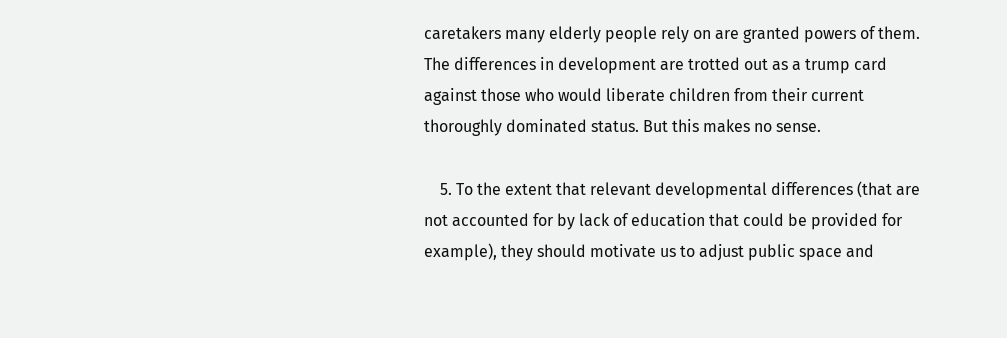caretakers many elderly people rely on are granted powers of them. The differences in development are trotted out as a trump card against those who would liberate children from their current thoroughly dominated status. But this makes no sense.

    5. To the extent that relevant developmental differences (that are not accounted for by lack of education that could be provided for example), they should motivate us to adjust public space and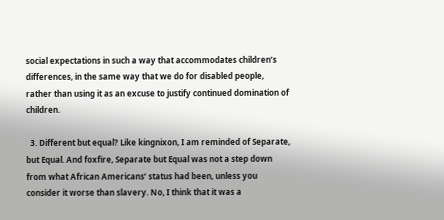social expectations in such a way that accommodates children’s differences, in the same way that we do for disabled people, rather than using it as an excuse to justify continued domination of children.

  3. Different but equal? Like kingnixon, I am reminded of Separate, but Equal. And foxfire, Separate but Equal was not a step down from what African Americans’ status had been, unless you consider it worse than slavery. No, I think that it was a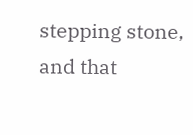stepping stone, and that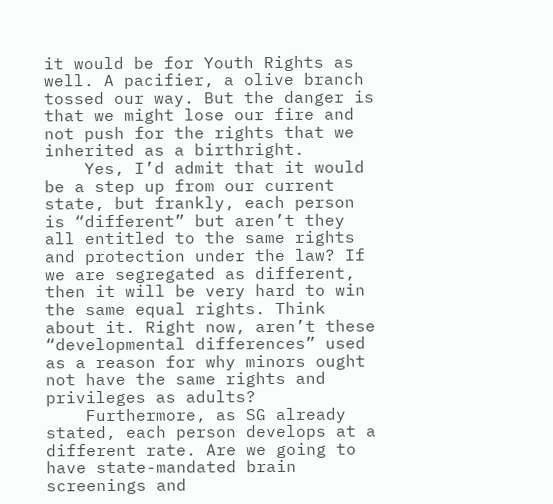it would be for Youth Rights as well. A pacifier, a olive branch tossed our way. But the danger is that we might lose our fire and not push for the rights that we inherited as a birthright.
    Yes, I’d admit that it would be a step up from our current state, but frankly, each person is “different” but aren’t they all entitled to the same rights and protection under the law? If we are segregated as different, then it will be very hard to win the same equal rights. Think about it. Right now, aren’t these “developmental differences” used as a reason for why minors ought not have the same rights and privileges as adults?
    Furthermore, as SG already stated, each person develops at a different rate. Are we going to have state-mandated brain screenings and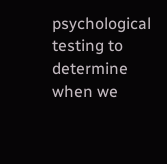psychological testing to determine when we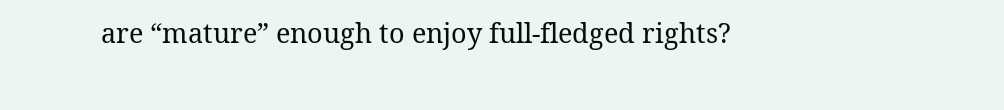are “mature” enough to enjoy full-fledged rights?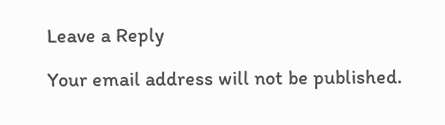Leave a Reply

Your email address will not be published.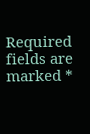Required fields are marked *